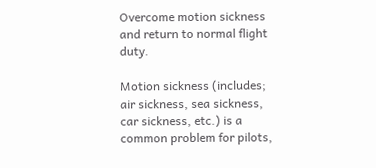Overcome motion sickness and return to normal flight duty.

Motion sickness (includes; air sickness, sea sickness, car sickness, etc.) is a common problem for pilots,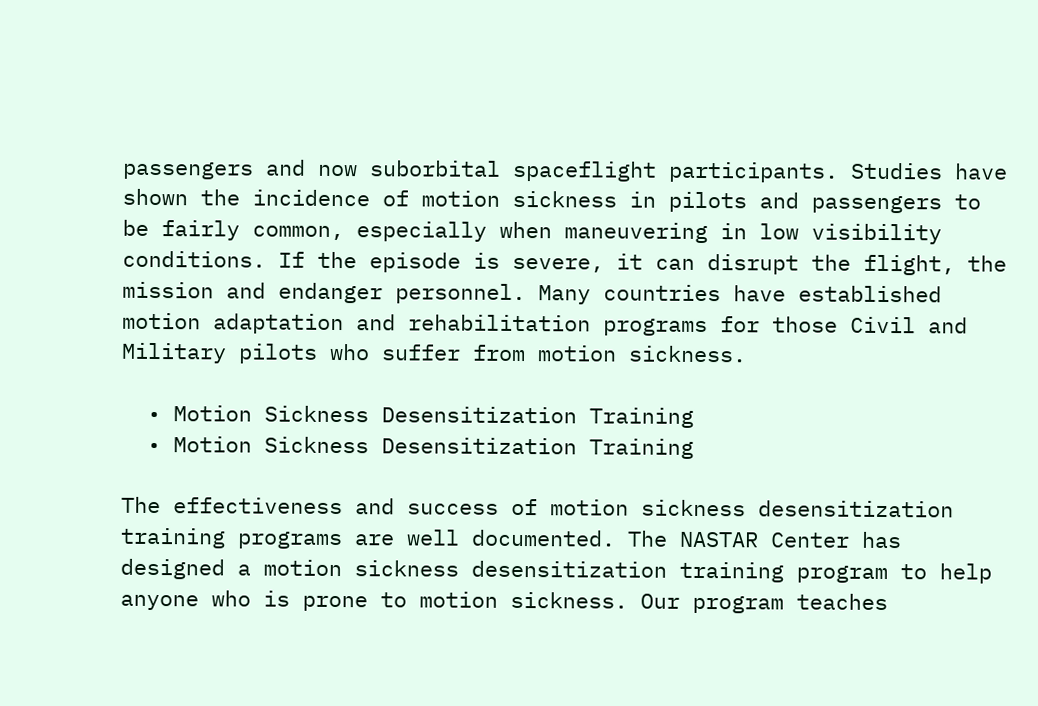passengers and now suborbital spaceflight participants. Studies have shown the incidence of motion sickness in pilots and passengers to be fairly common, especially when maneuvering in low visibility conditions. If the episode is severe, it can disrupt the flight, the mission and endanger personnel. Many countries have established motion adaptation and rehabilitation programs for those Civil and Military pilots who suffer from motion sickness.

  • Motion Sickness Desensitization Training
  • Motion Sickness Desensitization Training

The effectiveness and success of motion sickness desensitization training programs are well documented. The NASTAR Center has designed a motion sickness desensitization training program to help anyone who is prone to motion sickness. Our program teaches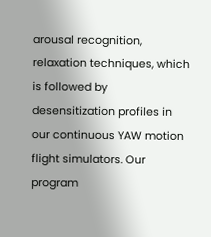arousal recognition, relaxation techniques, which is followed by desensitization profiles in our continuous YAW motion flight simulators. Our program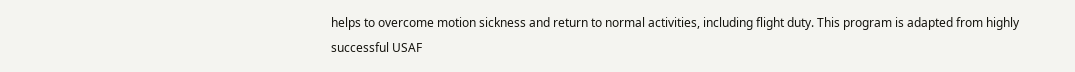helps to overcome motion sickness and return to normal activities, including flight duty. This program is adapted from highly successful USAF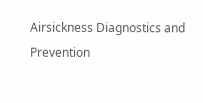Airsickness Diagnostics and Prevention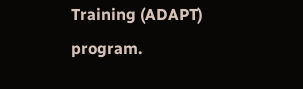Training (ADAPT) program.